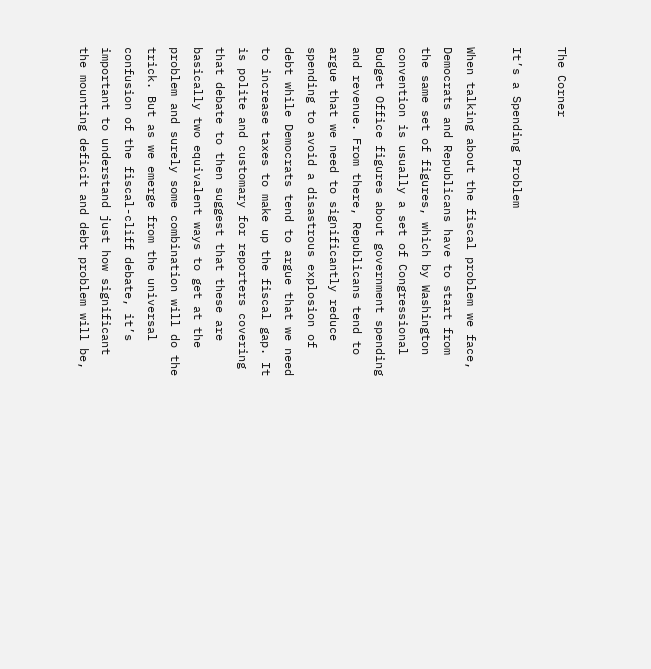The Corner

It’s a Spending Problem

When talking about the fiscal problem we face, Democrats and Republicans have to start from the same set of figures, which by Washington convention is usually a set of Congressional Budget Office figures about government spending and revenue. From there, Republicans tend to argue that we need to significantly reduce spending to avoid a disastrous explosion of debt while Democrats tend to argue that we need to increase taxes to make up the fiscal gap. It is polite and customary for reporters covering that debate to then suggest that these are basically two equivalent ways to get at the problem and surely some combination will do the trick. But as we emerge from the universal confusion of the fiscal-cliff debate, it’s important to understand just how significant the mounting deficit and debt problem will be,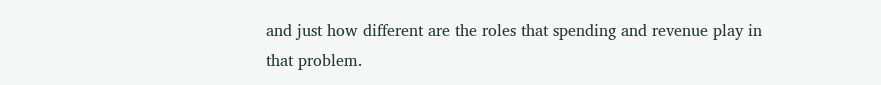and just how different are the roles that spending and revenue play in that problem.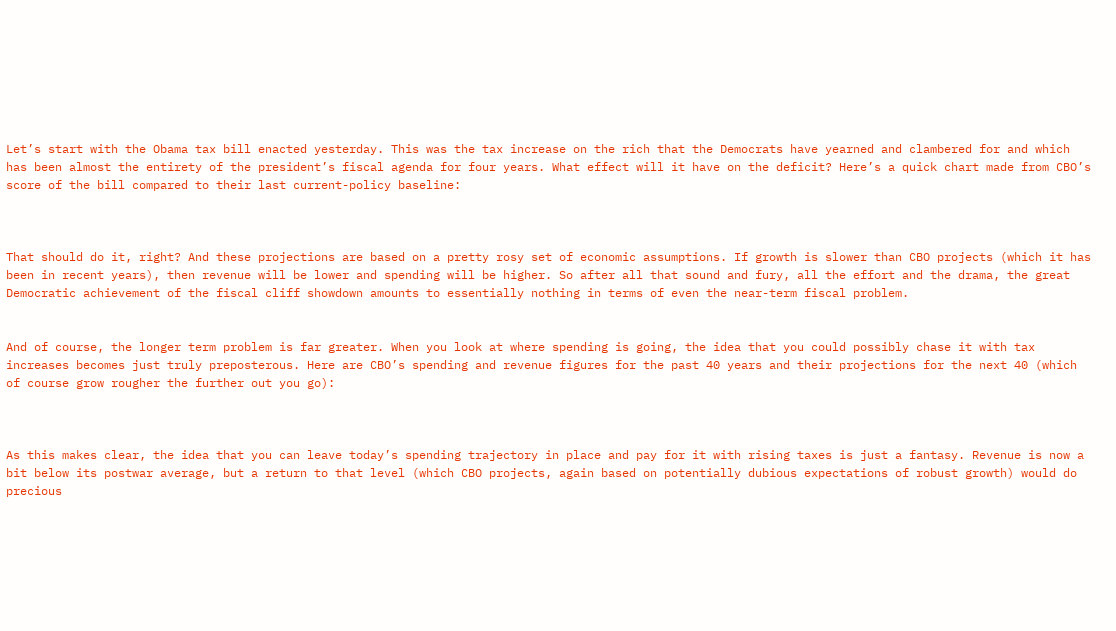Let’s start with the Obama tax bill enacted yesterday. This was the tax increase on the rich that the Democrats have yearned and clambered for and which has been almost the entirety of the president’s fiscal agenda for four years. What effect will it have on the deficit? Here’s a quick chart made from CBO’s score of the bill compared to their last current-policy baseline:



That should do it, right? And these projections are based on a pretty rosy set of economic assumptions. If growth is slower than CBO projects (which it has been in recent years), then revenue will be lower and spending will be higher. So after all that sound and fury, all the effort and the drama, the great Democratic achievement of the fiscal cliff showdown amounts to essentially nothing in terms of even the near-term fiscal problem.


And of course, the longer term problem is far greater. When you look at where spending is going, the idea that you could possibly chase it with tax increases becomes just truly preposterous. Here are CBO’s spending and revenue figures for the past 40 years and their projections for the next 40 (which of course grow rougher the further out you go):



As this makes clear, the idea that you can leave today’s spending trajectory in place and pay for it with rising taxes is just a fantasy. Revenue is now a bit below its postwar average, but a return to that level (which CBO projects, again based on potentially dubious expectations of robust growth) would do precious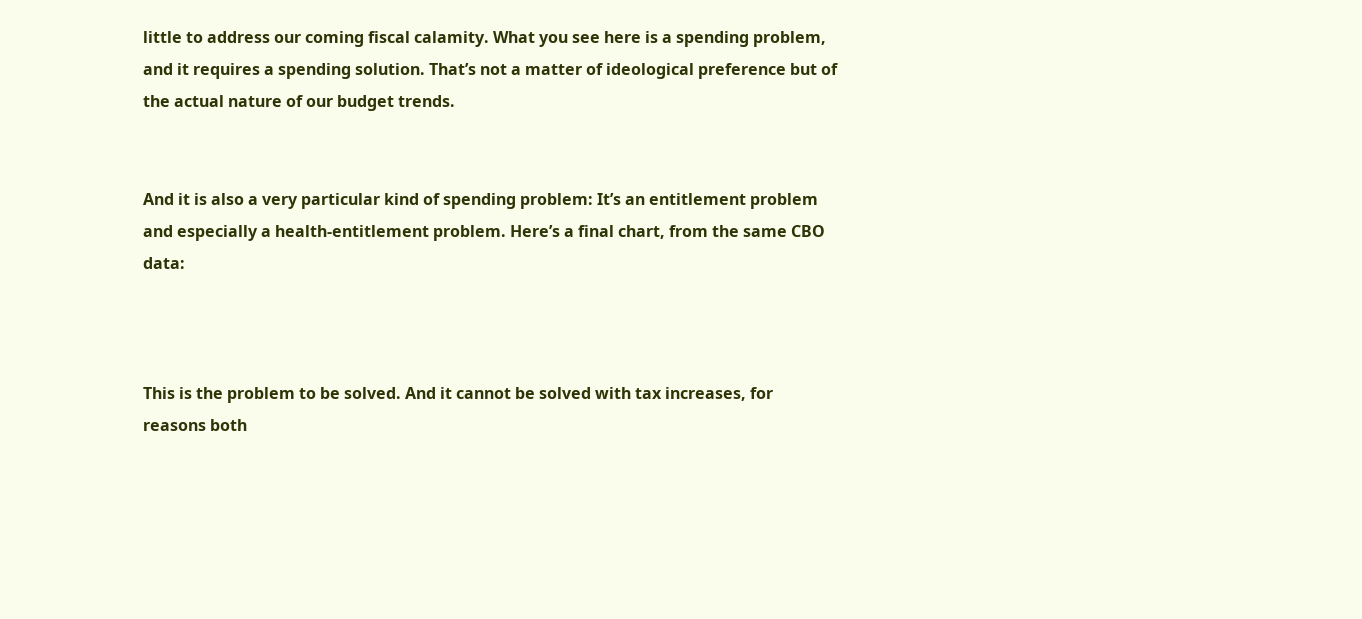little to address our coming fiscal calamity. What you see here is a spending problem, and it requires a spending solution. That’s not a matter of ideological preference but of the actual nature of our budget trends.


And it is also a very particular kind of spending problem: It’s an entitlement problem and especially a health-entitlement problem. Here’s a final chart, from the same CBO data:



This is the problem to be solved. And it cannot be solved with tax increases, for reasons both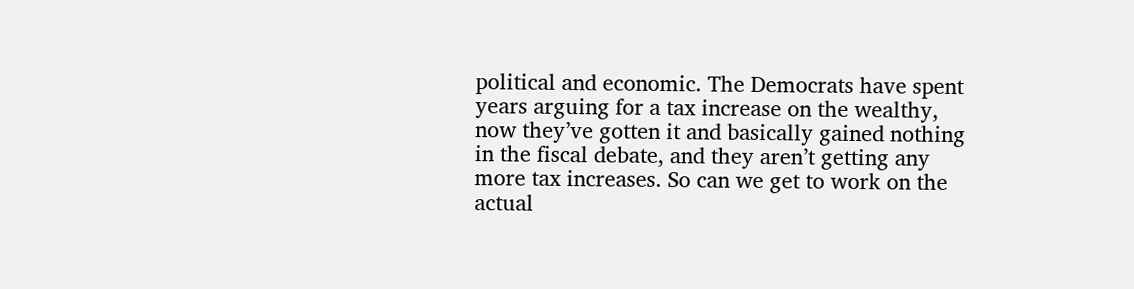political and economic. The Democrats have spent years arguing for a tax increase on the wealthy, now they’ve gotten it and basically gained nothing in the fiscal debate, and they aren’t getting any more tax increases. So can we get to work on the actual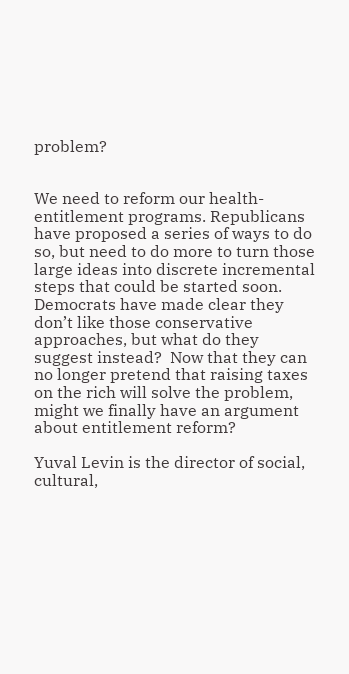problem?


We need to reform our health-entitlement programs. Republicans have proposed a series of ways to do so, but need to do more to turn those large ideas into discrete incremental steps that could be started soon. Democrats have made clear they don’t like those conservative approaches, but what do they suggest instead?  Now that they can no longer pretend that raising taxes on the rich will solve the problem, might we finally have an argument about entitlement reform?

Yuval Levin is the director of social, cultural,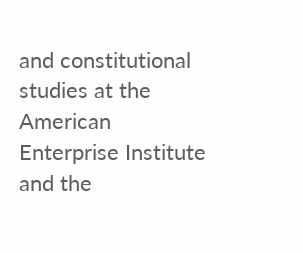and constitutional studies at the American Enterprise Institute and the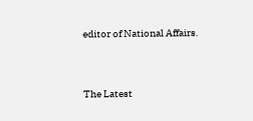editor of National Affairs.


The Latest